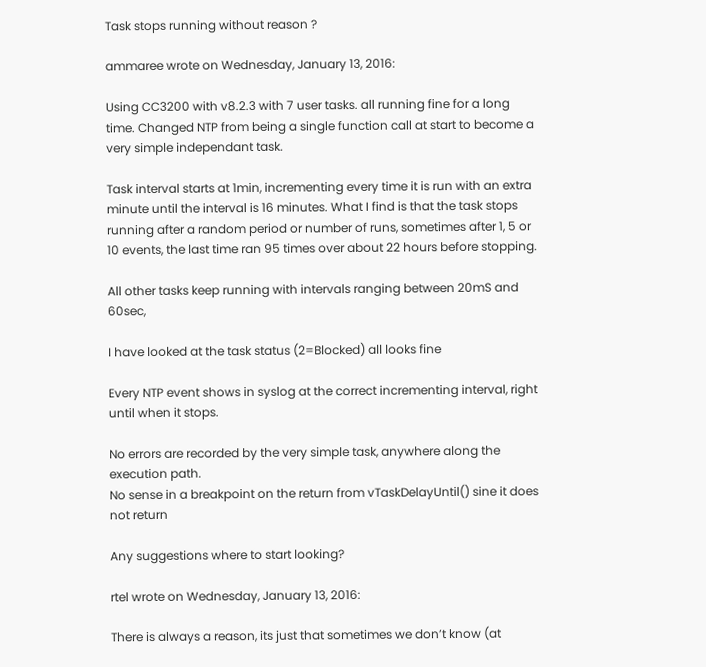Task stops running without reason ?

ammaree wrote on Wednesday, January 13, 2016:

Using CC3200 with v8.2.3 with 7 user tasks. all running fine for a long time. Changed NTP from being a single function call at start to become a very simple independant task.

Task interval starts at 1min, incrementing every time it is run with an extra minute until the interval is 16 minutes. What I find is that the task stops running after a random period or number of runs, sometimes after 1, 5 or 10 events, the last time ran 95 times over about 22 hours before stopping.

All other tasks keep running with intervals ranging between 20mS and 60sec,

I have looked at the task status (2=Blocked) all looks fine

Every NTP event shows in syslog at the correct incrementing interval, right until when it stops.

No errors are recorded by the very simple task, anywhere along the execution path.
No sense in a breakpoint on the return from vTaskDelayUntil() sine it does not return

Any suggestions where to start looking?

rtel wrote on Wednesday, January 13, 2016:

There is always a reason, its just that sometimes we don’t know (at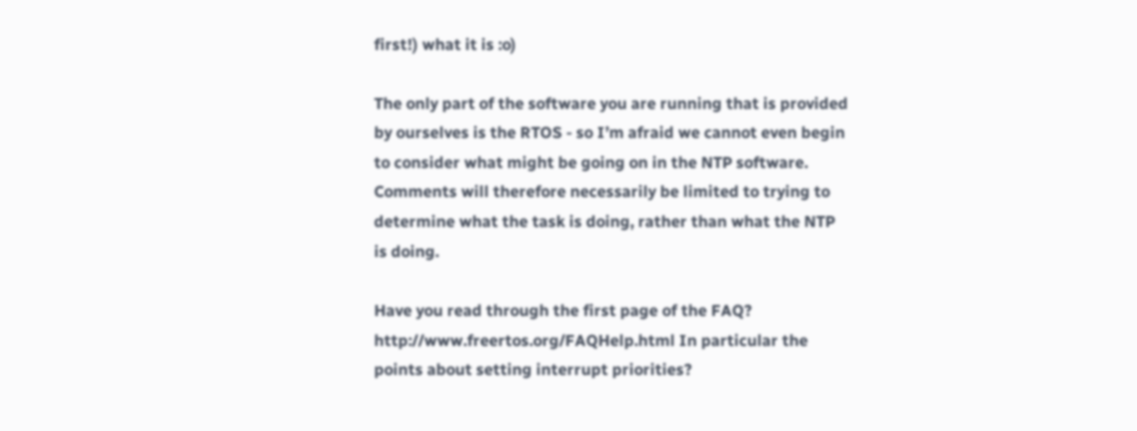first!) what it is :o)

The only part of the software you are running that is provided by ourselves is the RTOS - so I’m afraid we cannot even begin to consider what might be going on in the NTP software. Comments will therefore necessarily be limited to trying to determine what the task is doing, rather than what the NTP is doing.

Have you read through the first page of the FAQ? http://www.freertos.org/FAQHelp.html In particular the points about setting interrupt priorities?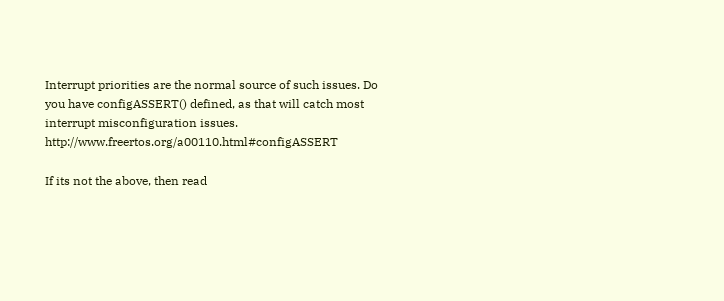Interrupt priorities are the normal source of such issues. Do you have configASSERT() defined, as that will catch most interrupt misconfiguration issues. http://www.freertos.org/a00110.html#configASSERT

If its not the above, then read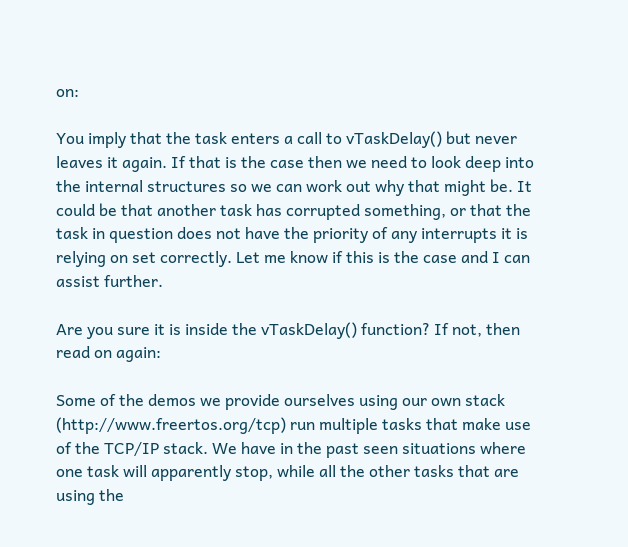on:

You imply that the task enters a call to vTaskDelay() but never leaves it again. If that is the case then we need to look deep into the internal structures so we can work out why that might be. It could be that another task has corrupted something, or that the task in question does not have the priority of any interrupts it is relying on set correctly. Let me know if this is the case and I can assist further.

Are you sure it is inside the vTaskDelay() function? If not, then read on again:

Some of the demos we provide ourselves using our own stack (http://www.freertos.org/tcp) run multiple tasks that make use of the TCP/IP stack. We have in the past seen situations where one task will apparently stop, while all the other tasks that are using the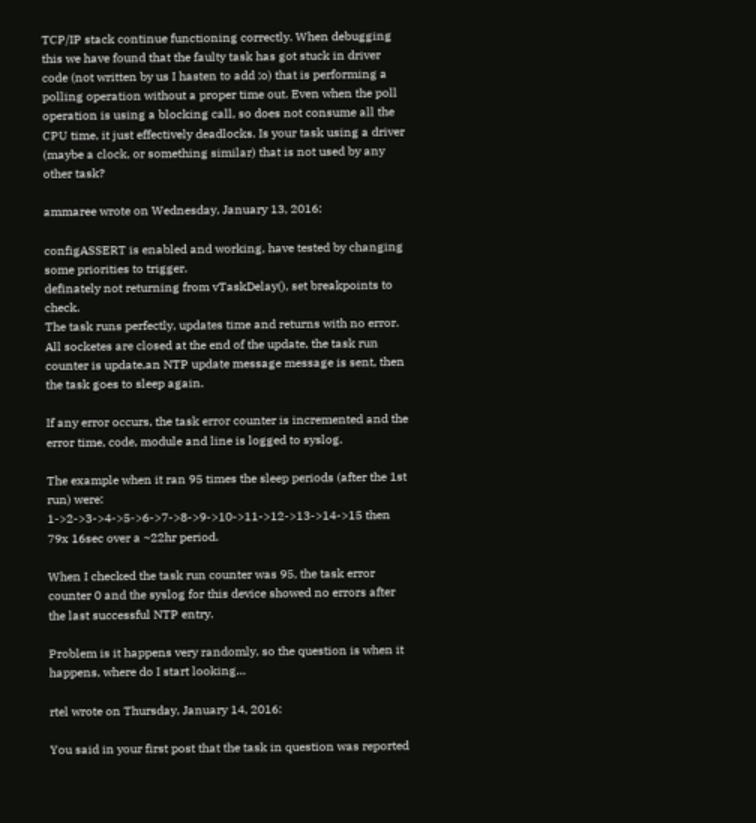TCP/IP stack continue functioning correctly. When debugging this we have found that the faulty task has got stuck in driver code (not written by us I hasten to add ;o) that is performing a polling operation without a proper time out. Even when the poll operation is using a blocking call, so does not consume all the CPU time, it just effectively deadlocks. Is your task using a driver (maybe a clock, or something similar) that is not used by any other task?

ammaree wrote on Wednesday, January 13, 2016:

configASSERT is enabled and working, have tested by changing some priorities to trigger.
definately not returning from vTaskDelay(), set breakpoints to check.
The task runs perfectly, updates time and returns with no error. All socketes are closed at the end of the update, the task run counter is update,an NTP update message message is sent, then the task goes to sleep again.

If any error occurs, the task error counter is incremented and the error time, code, module and line is logged to syslog.

The example when it ran 95 times the sleep periods (after the 1st run) were:
1->2->3->4->5->6->7->8->9->10->11->12->13->14->15 then 79x 16sec over a ~22hr period.

When I checked the task run counter was 95, the task error counter 0 and the syslog for this device showed no errors after the last successful NTP entry.

Problem is it happens very randomly, so the question is when it happens, where do I start looking…

rtel wrote on Thursday, January 14, 2016:

You said in your first post that the task in question was reported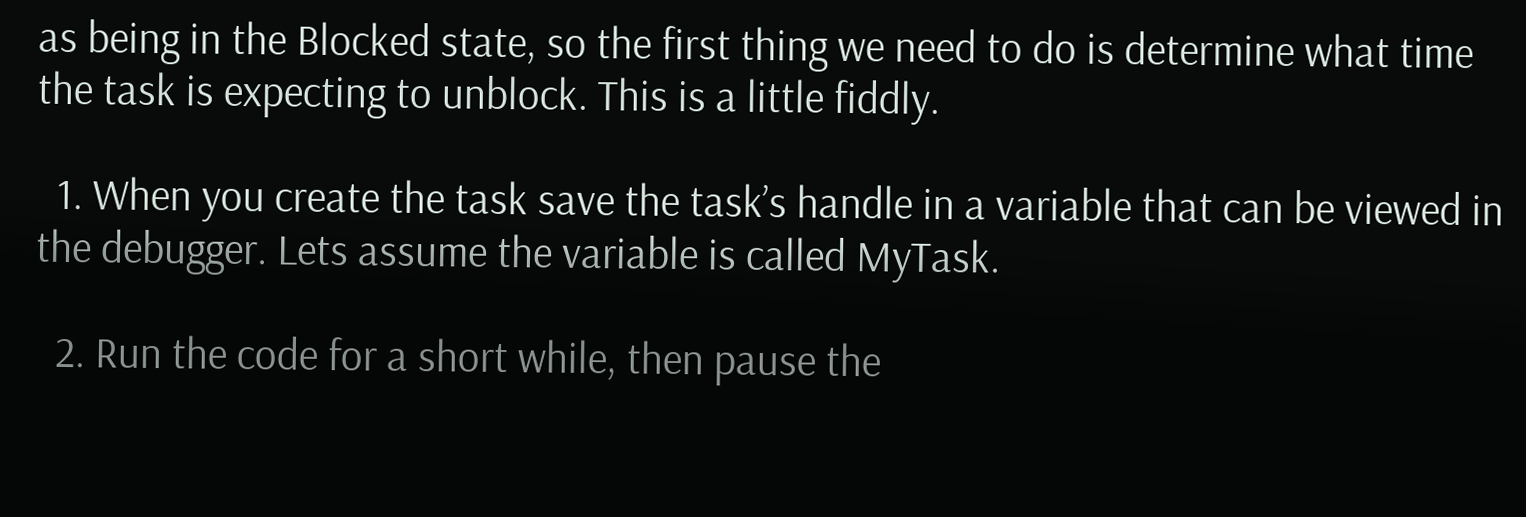as being in the Blocked state, so the first thing we need to do is determine what time the task is expecting to unblock. This is a little fiddly.

  1. When you create the task save the task’s handle in a variable that can be viewed in the debugger. Lets assume the variable is called MyTask.

  2. Run the code for a short while, then pause the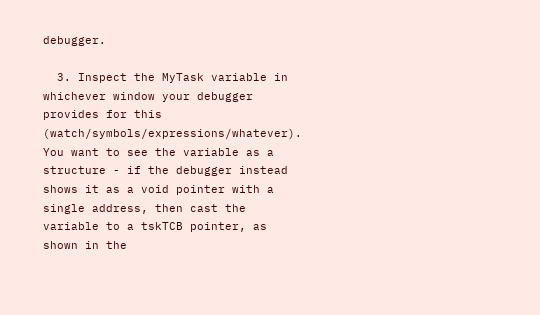debugger.

  3. Inspect the MyTask variable in whichever window your debugger provides for this (watch/symbols/expressions/whatever). You want to see the variable as a structure - if the debugger instead shows it as a void pointer with a single address, then cast the variable to a tskTCB pointer, as shown in the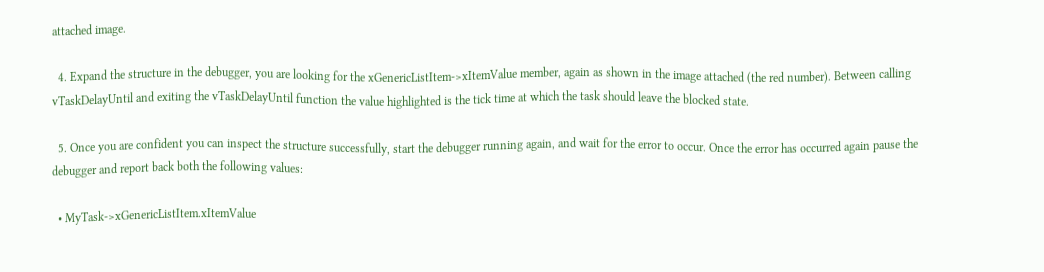attached image.

  4. Expand the structure in the debugger, you are looking for the xGenericListItem->xItemValue member, again as shown in the image attached (the red number). Between calling vTaskDelayUntil and exiting the vTaskDelayUntil function the value highlighted is the tick time at which the task should leave the blocked state.

  5. Once you are confident you can inspect the structure successfully, start the debugger running again, and wait for the error to occur. Once the error has occurred again pause the debugger and report back both the following values:

  • MyTask->xGenericListItem.xItemValue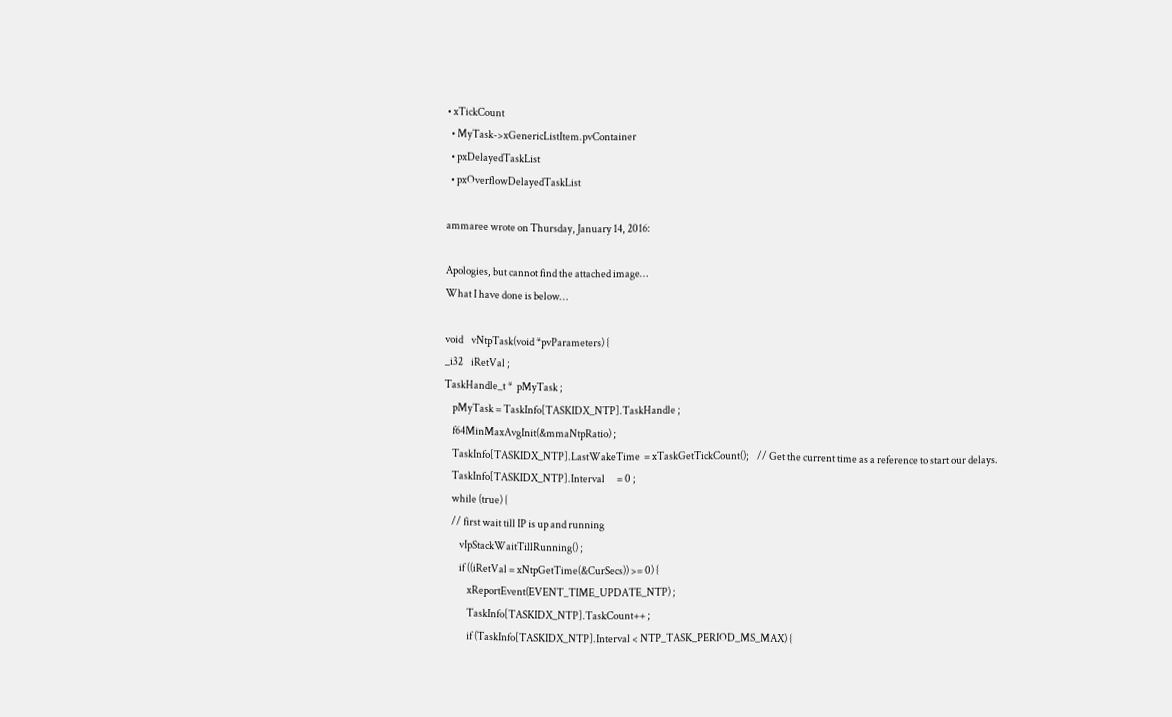• xTickCount
  • MyTask->xGenericListItem.pvContainer
  • pxDelayedTaskList
  • pxOverflowDelayedTaskList

ammaree wrote on Thursday, January 14, 2016:

Apologies, but cannot find the attached image…
What I have done is below…

void    vNtpTask(void *pvParameters) {
_i32    iRetVal ;
TaskHandle_t *  pMyTask ;
    pMyTask = TaskInfo[TASKIDX_NTP].TaskHandle ;
    f64MinMaxAvgInit(&mmaNtpRatio) ;
    TaskInfo[TASKIDX_NTP].LastWakeTime  = xTaskGetTickCount();    // Get the current time as a reference to start our delays.
    TaskInfo[TASKIDX_NTP].Interval      = 0 ;
    while (true) {
    // first wait till IP is up and running
        vIpStackWaitTillRunning() ;
        if ((iRetVal = xNtpGetTime(&CurSecs)) >= 0) {
            xReportEvent(EVENT_TIME_UPDATE_NTP) ;
            TaskInfo[TASKIDX_NTP].TaskCount++ ;
            if (TaskInfo[TASKIDX_NTP].Interval < NTP_TASK_PERIOD_MS_MAX) {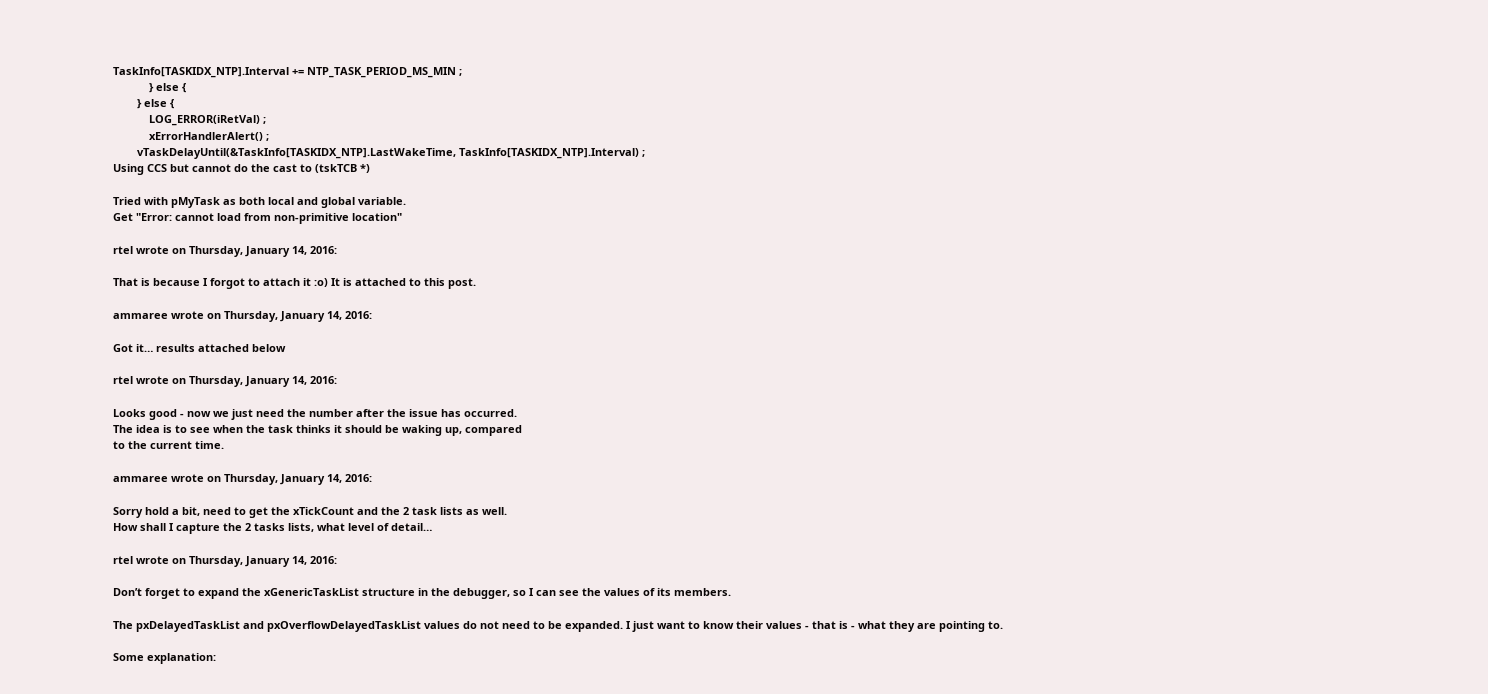TaskInfo[TASKIDX_NTP].Interval += NTP_TASK_PERIOD_MS_MIN ;
            } else {
        } else {
            LOG_ERROR(iRetVal) ;
            xErrorHandlerAlert() ;
        vTaskDelayUntil(&TaskInfo[TASKIDX_NTP].LastWakeTime, TaskInfo[TASKIDX_NTP].Interval) ;
Using CCS but cannot do the cast to (tskTCB *)

Tried with pMyTask as both local and global variable.
Get "Error: cannot load from non-primitive location"

rtel wrote on Thursday, January 14, 2016:

That is because I forgot to attach it :o) It is attached to this post.

ammaree wrote on Thursday, January 14, 2016:

Got it… results attached below

rtel wrote on Thursday, January 14, 2016:

Looks good - now we just need the number after the issue has occurred.
The idea is to see when the task thinks it should be waking up, compared
to the current time.

ammaree wrote on Thursday, January 14, 2016:

Sorry hold a bit, need to get the xTickCount and the 2 task lists as well.
How shall I capture the 2 tasks lists, what level of detail…

rtel wrote on Thursday, January 14, 2016:

Don’t forget to expand the xGenericTaskList structure in the debugger, so I can see the values of its members.

The pxDelayedTaskList and pxOverflowDelayedTaskList values do not need to be expanded. I just want to know their values - that is - what they are pointing to.

Some explanation: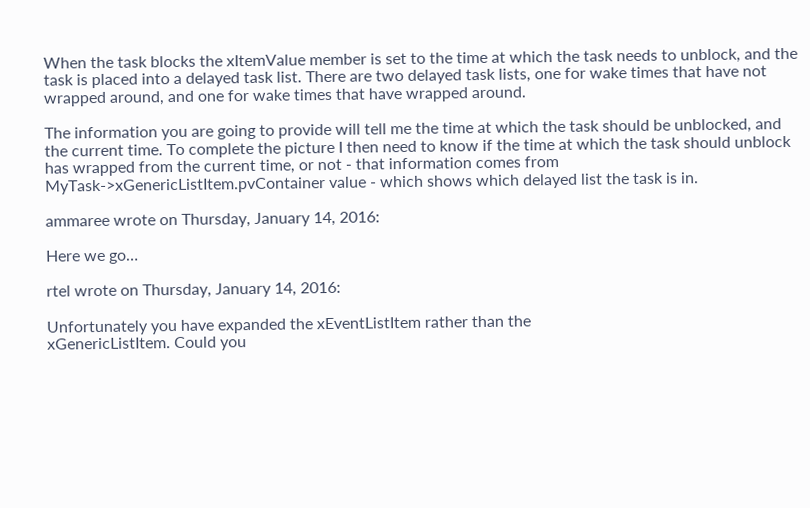When the task blocks the xItemValue member is set to the time at which the task needs to unblock, and the task is placed into a delayed task list. There are two delayed task lists, one for wake times that have not wrapped around, and one for wake times that have wrapped around.

The information you are going to provide will tell me the time at which the task should be unblocked, and the current time. To complete the picture I then need to know if the time at which the task should unblock has wrapped from the current time, or not - that information comes from MyTask->xGenericListItem.pvContainer value - which shows which delayed list the task is in.

ammaree wrote on Thursday, January 14, 2016:

Here we go…

rtel wrote on Thursday, January 14, 2016:

Unfortunately you have expanded the xEventListItem rather than the
xGenericListItem. Could you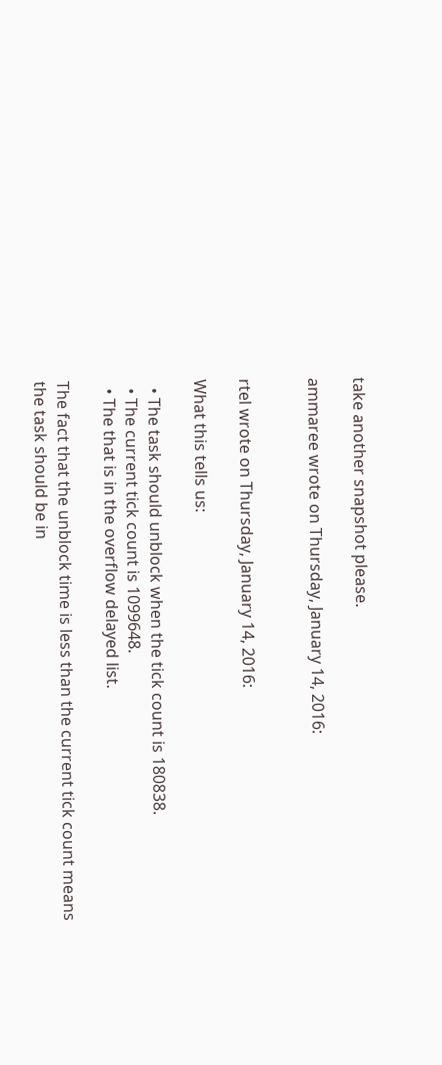take another snapshot please.

ammaree wrote on Thursday, January 14, 2016:


rtel wrote on Thursday, January 14, 2016:

What this tells us:

  • The task should unblock when the tick count is 180838.
  • The current tick count is 1099648.
  • The that is in the overflow delayed list.

The fact that the unblock time is less than the current tick count means
the task should be in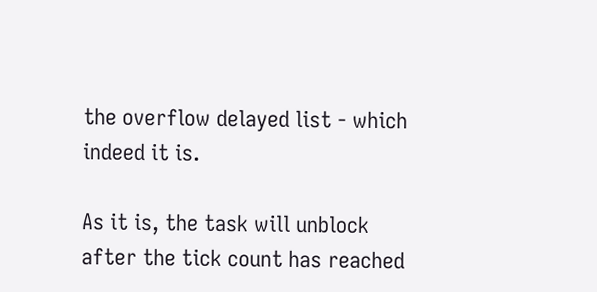the overflow delayed list - which indeed it is.

As it is, the task will unblock after the tick count has reached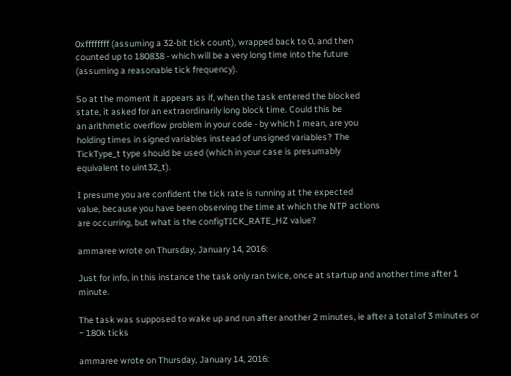0xffffffff (assuming a 32-bit tick count), wrapped back to 0, and then
counted up to 180838 - which will be a very long time into the future
(assuming a reasonable tick frequency).

So at the moment it appears as if, when the task entered the blocked
state, it asked for an extraordinarily long block time. Could this be
an arithmetic overflow problem in your code - by which I mean, are you
holding times in signed variables instead of unsigned variables? The
TickType_t type should be used (which in your case is presumably
equivalent to uint32_t).

I presume you are confident the tick rate is running at the expected
value, because you have been observing the time at which the NTP actions
are occurring, but what is the configTICK_RATE_HZ value?

ammaree wrote on Thursday, January 14, 2016:

Just for info, in this instance the task only ran twice, once at startup and another time after 1 minute.

The task was supposed to wake up and run after another 2 minutes, ie after a total of 3 minutes or ~ 180k ticks

ammaree wrote on Thursday, January 14, 2016: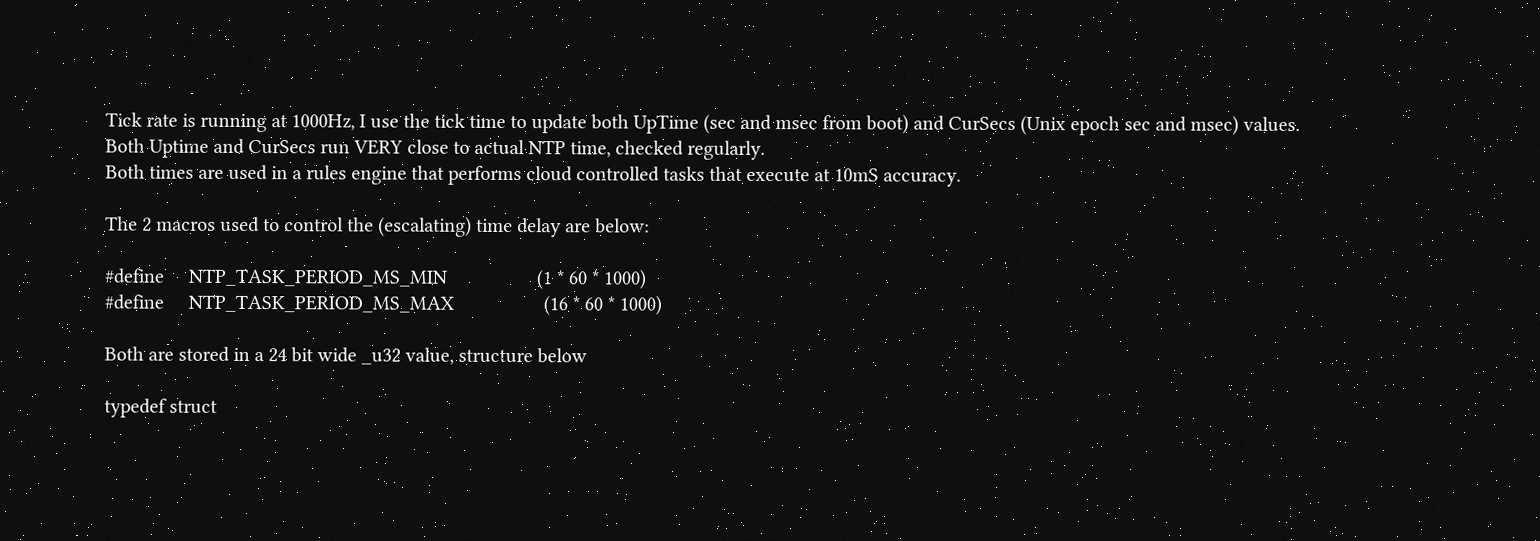Tick rate is running at 1000Hz, I use the tick time to update both UpTime (sec and msec from boot) and CurSecs (Unix epoch sec and msec) values.
Both Uptime and CurSecs run VERY close to actual NTP time, checked regularly.
Both times are used in a rules engine that performs cloud controlled tasks that execute at 10mS accuracy.

The 2 macros used to control the (escalating) time delay are below:

#define     NTP_TASK_PERIOD_MS_MIN                  (1 * 60 * 1000)
#define     NTP_TASK_PERIOD_MS_MAX                  (16 * 60 * 1000)

Both are stored in a 24 bit wide _u32 value, structure below

typedef struct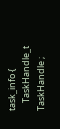task_info {
    TaskHandle_t        TaskHandle ;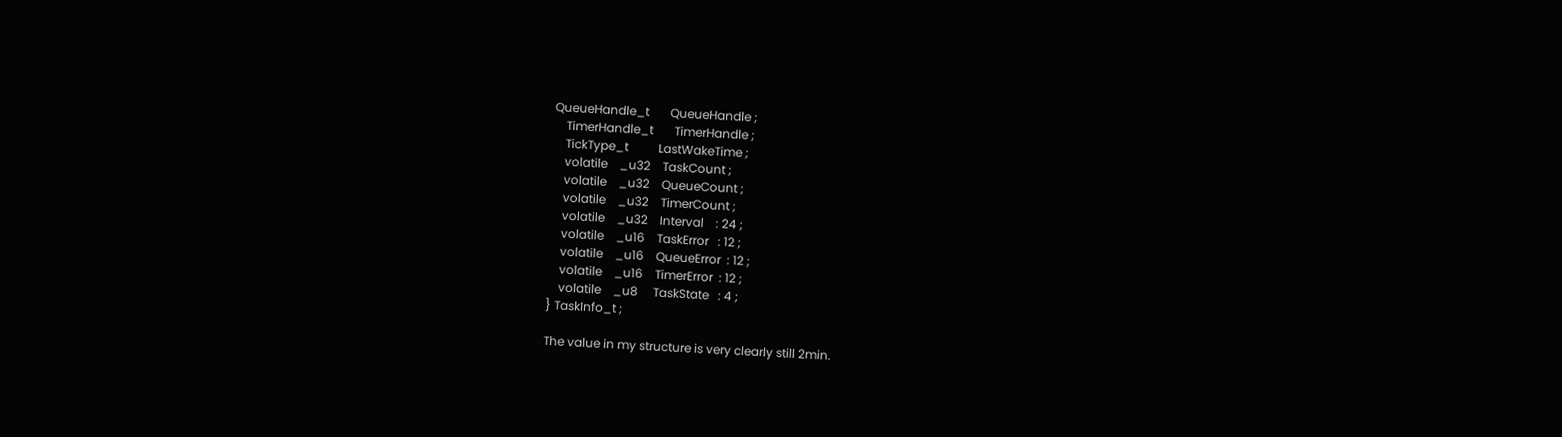QueueHandle_t       QueueHandle ;
    TimerHandle_t       TimerHandle ;
    TickType_t          LastWakeTime ;
    volatile    _u32    TaskCount ;
    volatile    _u32    QueueCount ;
    volatile    _u32    TimerCount ;
    volatile    _u32    Interval    : 24 ;
    volatile    _u16    TaskError   : 12 ;
    volatile    _u16    QueueError  : 12 ;
    volatile    _u16    TimerError  : 12 ;
    volatile    _u8     TaskState   : 4 ;
} TaskInfo_t ;

The value in my structure is very clearly still 2min.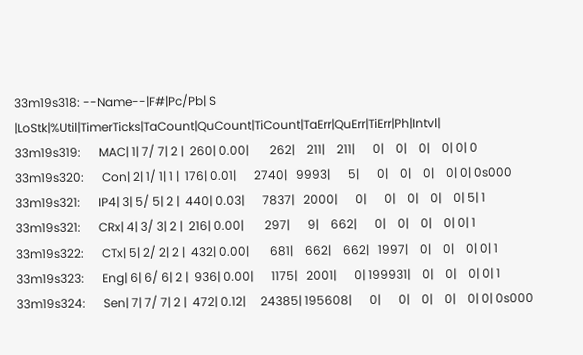33m19s318: --Name--|F#|Pc/Pb| S |LoStk|%Util|TimerTicks|TaCount|QuCount|TiCount|TaErr|QuErr|TiErr|Ph|Intvl|
33m19s319:      MAC| 1| 7/ 7| 2 |  260| 0.00|       262|    211|    211|      0|    0|    0|    0| 0| 0
33m19s320:      Con| 2| 1/ 1| 1 |  176| 0.01|      2740|   9993|      5|      0|    0|    0|    0| 0| 0s000
33m19s321:      IP4| 3| 5/ 5| 2 |  440| 0.03|      7837|   2000|      0|      0|    0|    0|    0| 5| 1
33m19s321:      CRx| 4| 3/ 3| 2 |  216| 0.00|       297|      9|    662|      0|    0|    0|    0| 0| 1
33m19s322:      CTx| 5| 2/ 2| 2 |  432| 0.00|       681|    662|    662|   1997|    0|    0|    0| 0| 1
33m19s323:      Eng| 6| 6/ 6| 2 |  936| 0.00|      1175|   2001|      0| 199931|    0|    0|    0| 0| 1
33m19s324:      Sen| 7| 7/ 7| 2 |  472| 0.12|     24385| 195608|      0|      0|    0|    0|    0| 0| 0s000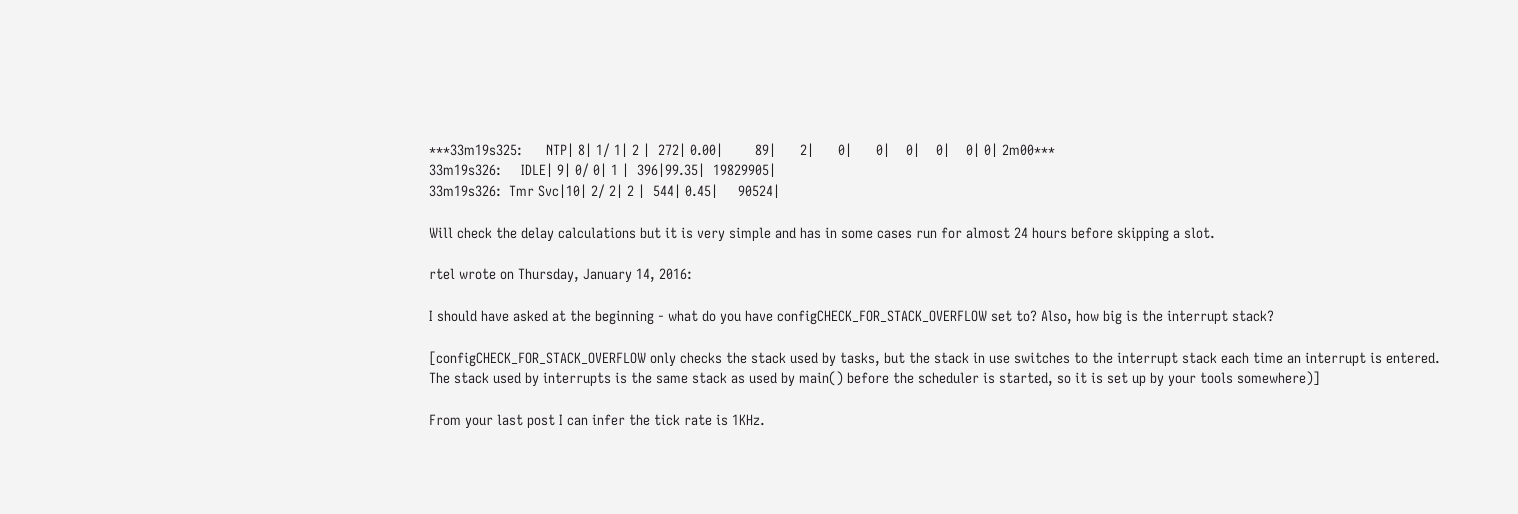***33m19s325:      NTP| 8| 1/ 1| 2 |  272| 0.00|        89|      2|      0|      0|    0|    0|    0| 0| 2m00***
33m19s326:     IDLE| 9| 0/ 0| 1 |  396|99.35|  19829905|
33m19s326:  Tmr Svc|10| 2/ 2| 2 |  544| 0.45|     90524|

Will check the delay calculations but it is very simple and has in some cases run for almost 24 hours before skipping a slot.

rtel wrote on Thursday, January 14, 2016:

I should have asked at the beginning - what do you have configCHECK_FOR_STACK_OVERFLOW set to? Also, how big is the interrupt stack?

[configCHECK_FOR_STACK_OVERFLOW only checks the stack used by tasks, but the stack in use switches to the interrupt stack each time an interrupt is entered. The stack used by interrupts is the same stack as used by main() before the scheduler is started, so it is set up by your tools somewhere)]

From your last post I can infer the tick rate is 1KHz.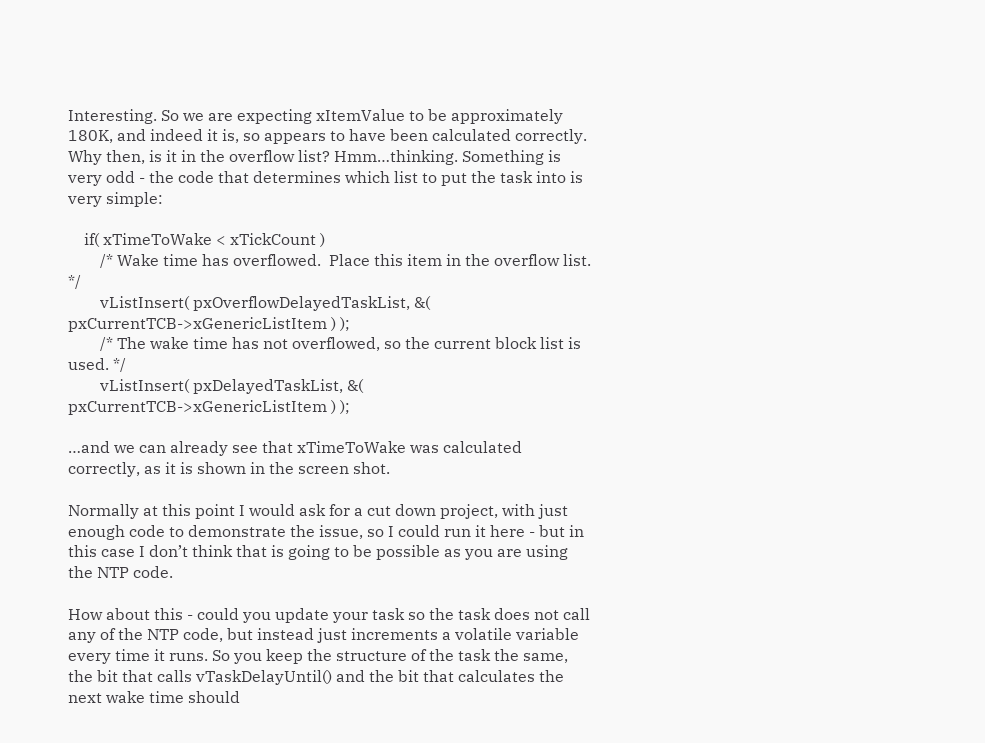Interesting. So we are expecting xItemValue to be approximately 180K, and indeed it is, so appears to have been calculated correctly. Why then, is it in the overflow list? Hmm…thinking. Something is very odd - the code that determines which list to put the task into is very simple:

    if( xTimeToWake < xTickCount )
        /* Wake time has overflowed.  Place this item in the overflow list. */
        vListInsert( pxOverflowDelayedTaskList, &( pxCurrentTCB->xGenericListItem ) );
        /* The wake time has not overflowed, so the current block list is used. */
        vListInsert( pxDelayedTaskList, &( pxCurrentTCB->xGenericListItem ) );

…and we can already see that xTimeToWake was calculated correctly, as it is shown in the screen shot.

Normally at this point I would ask for a cut down project, with just enough code to demonstrate the issue, so I could run it here - but in this case I don’t think that is going to be possible as you are using the NTP code.

How about this - could you update your task so the task does not call any of the NTP code, but instead just increments a volatile variable every time it runs. So you keep the structure of the task the same, the bit that calls vTaskDelayUntil() and the bit that calculates the next wake time should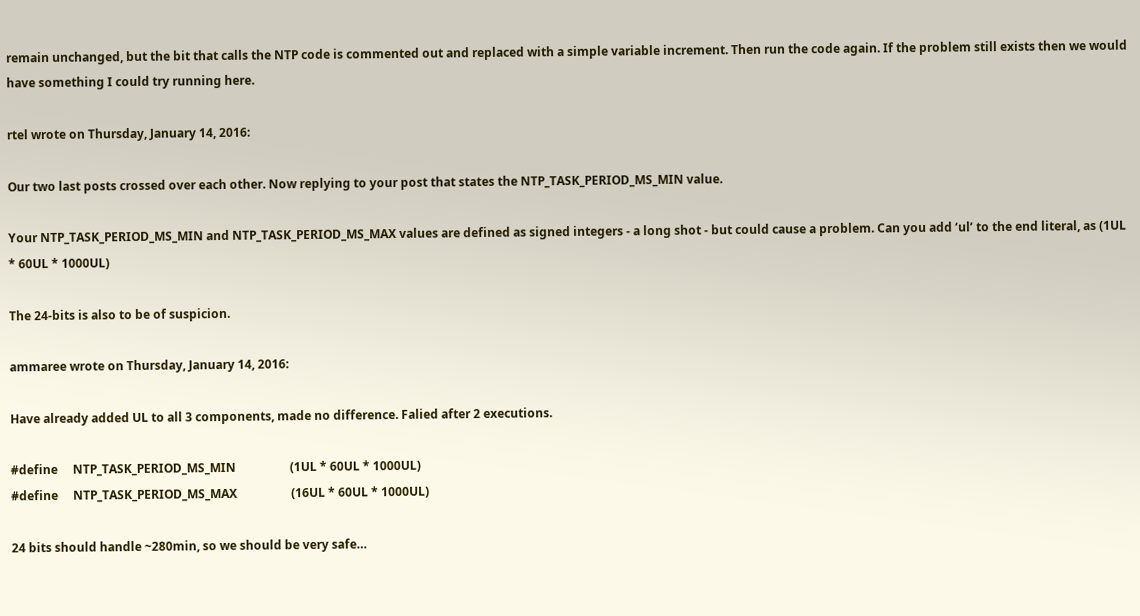remain unchanged, but the bit that calls the NTP code is commented out and replaced with a simple variable increment. Then run the code again. If the problem still exists then we would have something I could try running here.

rtel wrote on Thursday, January 14, 2016:

Our two last posts crossed over each other. Now replying to your post that states the NTP_TASK_PERIOD_MS_MIN value.

Your NTP_TASK_PERIOD_MS_MIN and NTP_TASK_PERIOD_MS_MAX values are defined as signed integers - a long shot - but could cause a problem. Can you add ‘ul’ to the end literal, as (1UL * 60UL * 1000UL)

The 24-bits is also to be of suspicion.

ammaree wrote on Thursday, January 14, 2016:

Have already added UL to all 3 components, made no difference. Falied after 2 executions.

#define     NTP_TASK_PERIOD_MS_MIN                  (1UL * 60UL * 1000UL)
#define     NTP_TASK_PERIOD_MS_MAX                  (16UL * 60UL * 1000UL)

24 bits should handle ~280min, so we should be very safe…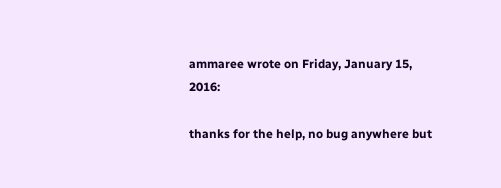ammaree wrote on Friday, January 15, 2016:

thanks for the help, no bug anywhere but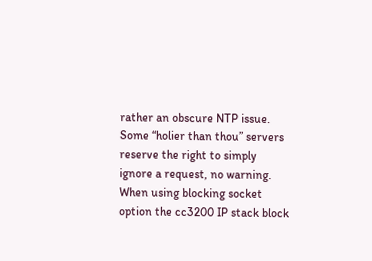rather an obscure NTP issue. Some “holier than thou” servers reserve the right to simply ignore a request, no warning. When using blocking socket option the cc3200 IP stack block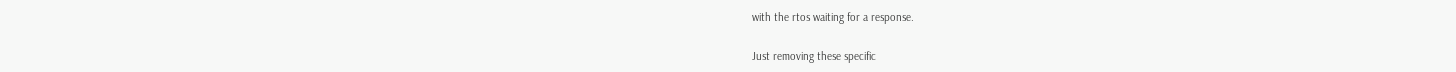with the rtos waiting for a response.

Just removing these specific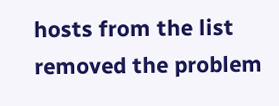hosts from the list removed the problem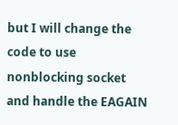but I will change the code to use nonblocking socket and handle the EAGAIN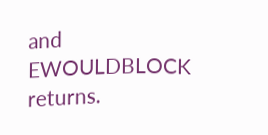and EWOULDBLOCK returns.